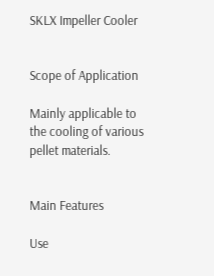SKLX Impeller Cooler


Scope of Application

Mainly applicable to the cooling of various pellet materials.


Main Features

Use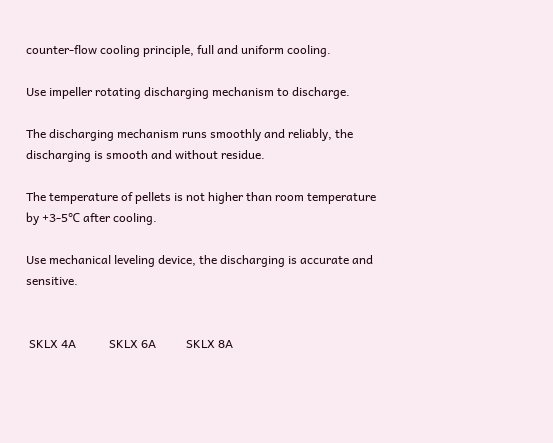counter-flow cooling principle, full and uniform cooling.

Use impeller rotating discharging mechanism to discharge.

The discharging mechanism runs smoothly and reliably, the discharging is smooth and without residue.

The temperature of pellets is not higher than room temperature by +3-5℃ after cooling.

Use mechanical leveling device, the discharging is accurate and sensitive.


 SKLX 4A           SKLX 6A          SKLX 8A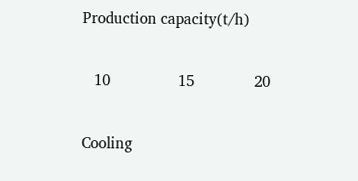Production capacity(t/h)

   10                 15               20

Cooling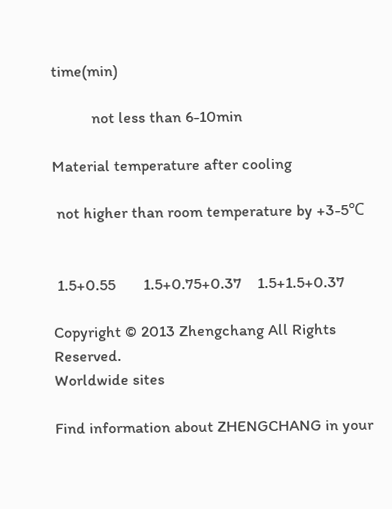time(min)

          not less than 6-10min

Material temperature after cooling

 not higher than room temperature by +3-5℃


 1.5+0.55       1.5+0.75+0.37    1.5+1.5+0.37

Copyright © 2013 Zhengchang All Rights Reserved.
Worldwide sites

Find information about ZHENGCHANG in your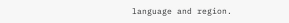language and region.